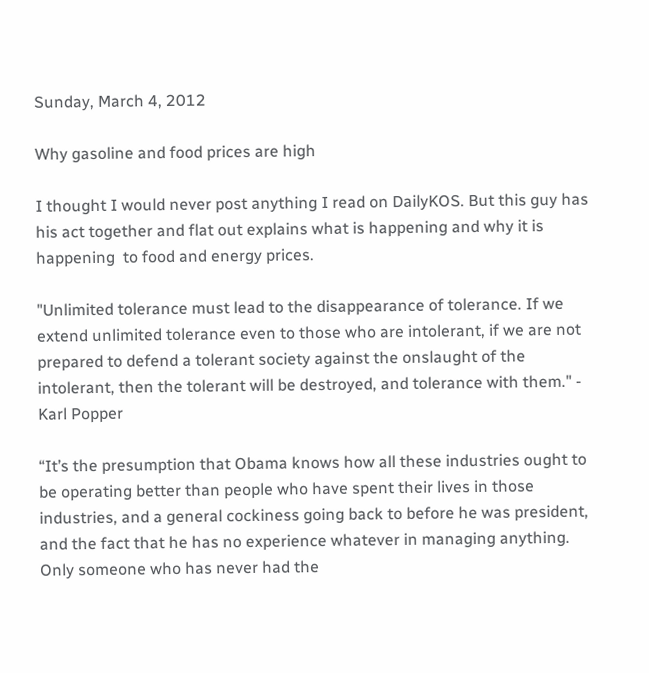Sunday, March 4, 2012

Why gasoline and food prices are high

I thought I would never post anything I read on DailyKOS. But this guy has his act together and flat out explains what is happening and why it is happening  to food and energy prices.

"Unlimited tolerance must lead to the disappearance of tolerance. If we extend unlimited tolerance even to those who are intolerant, if we are not prepared to defend a tolerant society against the onslaught of the intolerant, then the tolerant will be destroyed, and tolerance with them." - Karl Popper

“It’s the presumption that Obama knows how all these industries ought to be operating better than people who have spent their lives in those industries, and a general cockiness going back to before he was president, and the fact that he has no experience whatever in managing anything. Only someone who has never had the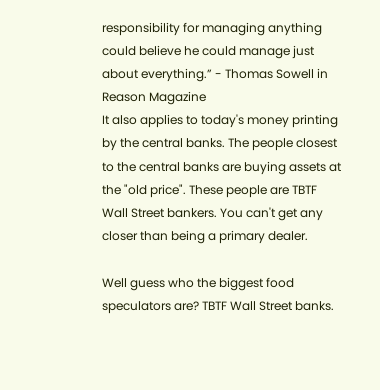responsibility for managing anything could believe he could manage just about everything.” - Thomas Sowell in Reason Magazine
It also applies to today's money printing by the central banks. The people closest to the central banks are buying assets at the "old price". These people are TBTF Wall Street bankers. You can't get any closer than being a primary dealer.

Well guess who the biggest food speculators are? TBTF Wall Street banks.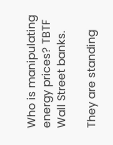Who is manipulating energy prices? TBTF Wall Street banks.

They are standing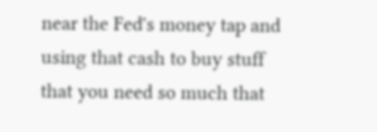near the Fed's money tap and using that cash to buy stuff that you need so much that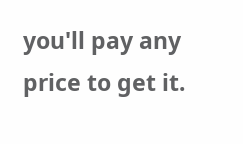you'll pay any price to get it.